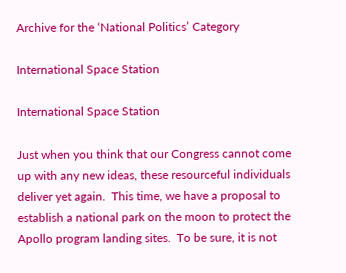Archive for the ‘National Politics’ Category

International Space Station

International Space Station

Just when you think that our Congress cannot come up with any new ideas, these resourceful individuals deliver yet again.  This time, we have a proposal to establish a national park on the moon to protect the Apollo program landing sites.  To be sure, it is not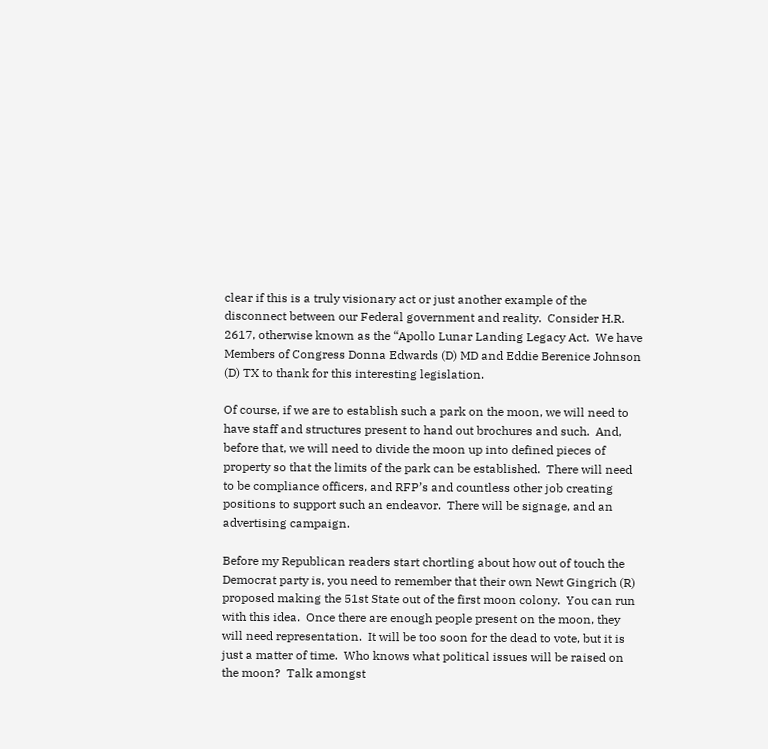clear if this is a truly visionary act or just another example of the disconnect between our Federal government and reality.  Consider H.R. 2617, otherwise known as the “Apollo Lunar Landing Legacy Act.  We have Members of Congress Donna Edwards (D) MD and Eddie Berenice Johnson (D) TX to thank for this interesting legislation.

Of course, if we are to establish such a park on the moon, we will need to have staff and structures present to hand out brochures and such.  And, before that, we will need to divide the moon up into defined pieces of property so that the limits of the park can be established.  There will need to be compliance officers, and RFP’s and countless other job creating positions to support such an endeavor.  There will be signage, and an advertising campaign.

Before my Republican readers start chortling about how out of touch the Democrat party is, you need to remember that their own Newt Gingrich (R) proposed making the 51st State out of the first moon colony.  You can run with this idea.  Once there are enough people present on the moon, they will need representation.  It will be too soon for the dead to vote, but it is just a matter of time.  Who knows what political issues will be raised on the moon?  Talk amongst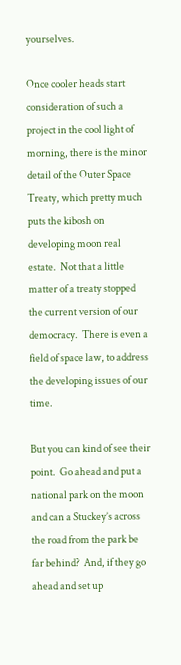yourselves.

Once cooler heads start consideration of such a project in the cool light of morning, there is the minor detail of the Outer Space Treaty, which pretty much puts the kibosh on developing moon real estate.  Not that a little matter of a treaty stopped the current version of our democracy.  There is even a field of space law, to address the developing issues of our time.

But you can kind of see their point.  Go ahead and put a national park on the moon and can a Stuckey’s across the road from the park be far behind?  And, if they go ahead and set up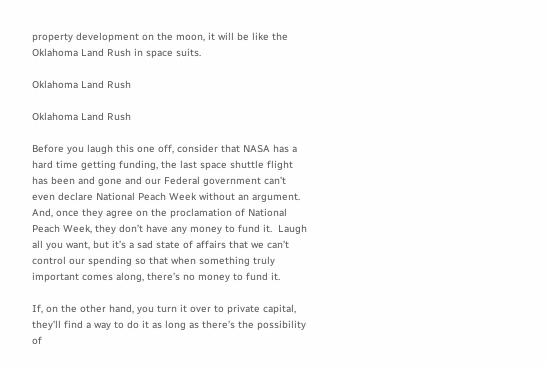property development on the moon, it will be like the Oklahoma Land Rush in space suits.

Oklahoma Land Rush

Oklahoma Land Rush

Before you laugh this one off, consider that NASA has a hard time getting funding, the last space shuttle flight has been and gone and our Federal government can’t even declare National Peach Week without an argument.  And, once they agree on the proclamation of National Peach Week, they don’t have any money to fund it.  Laugh all you want, but it’s a sad state of affairs that we can’t control our spending so that when something truly important comes along, there’s no money to fund it.

If, on the other hand, you turn it over to private capital, they’ll find a way to do it as long as there’s the possibility of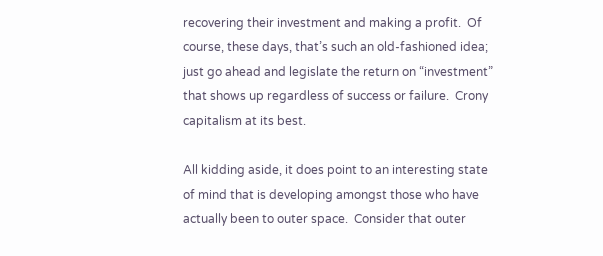recovering their investment and making a profit.  Of course, these days, that’s such an old-fashioned idea; just go ahead and legislate the return on “investment” that shows up regardless of success or failure.  Crony capitalism at its best.

All kidding aside, it does point to an interesting state of mind that is developing amongst those who have actually been to outer space.  Consider that outer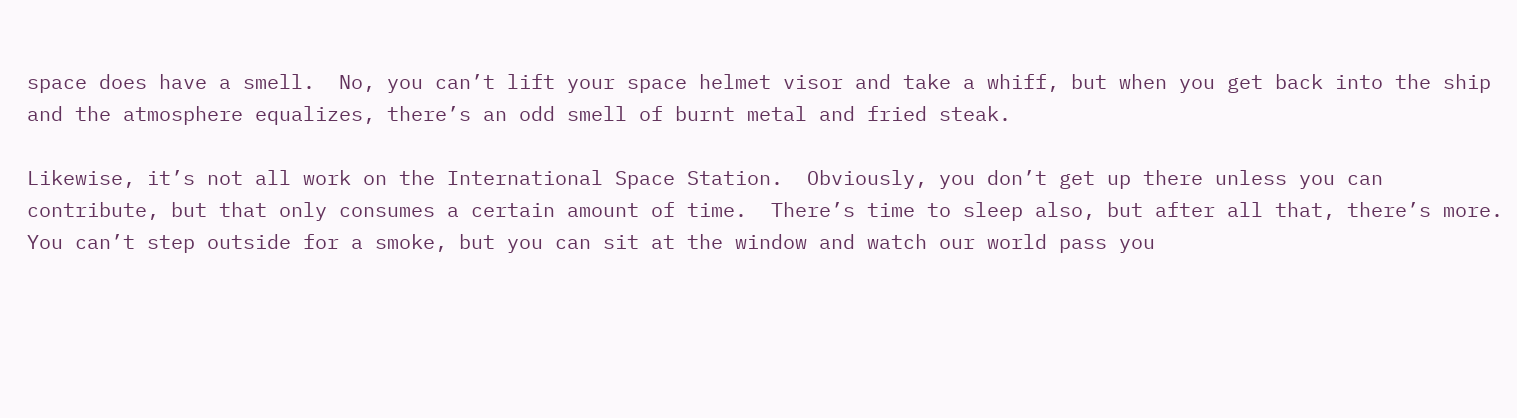space does have a smell.  No, you can’t lift your space helmet visor and take a whiff, but when you get back into the ship and the atmosphere equalizes, there’s an odd smell of burnt metal and fried steak.

Likewise, it’s not all work on the International Space Station.  Obviously, you don’t get up there unless you can contribute, but that only consumes a certain amount of time.  There’s time to sleep also, but after all that, there’s more.  You can’t step outside for a smoke, but you can sit at the window and watch our world pass you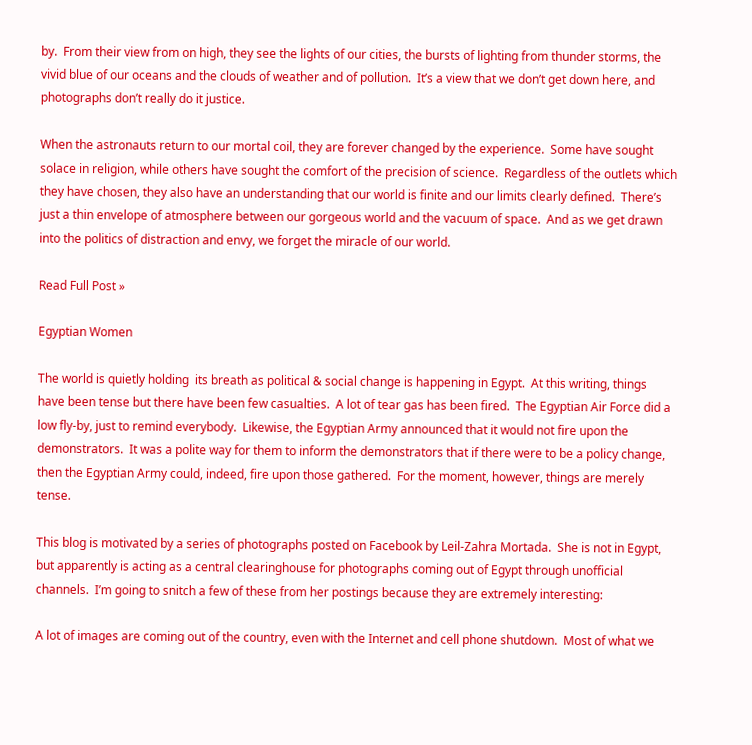by.  From their view from on high, they see the lights of our cities, the bursts of lighting from thunder storms, the vivid blue of our oceans and the clouds of weather and of pollution.  It’s a view that we don’t get down here, and photographs don’t really do it justice.

When the astronauts return to our mortal coil, they are forever changed by the experience.  Some have sought solace in religion, while others have sought the comfort of the precision of science.  Regardless of the outlets which they have chosen, they also have an understanding that our world is finite and our limits clearly defined.  There’s just a thin envelope of atmosphere between our gorgeous world and the vacuum of space.  And as we get drawn into the politics of distraction and envy, we forget the miracle of our world.

Read Full Post »

Egyptian Women

The world is quietly holding  its breath as political & social change is happening in Egypt.  At this writing, things have been tense but there have been few casualties.  A lot of tear gas has been fired.  The Egyptian Air Force did a low fly-by, just to remind everybody.  Likewise, the Egyptian Army announced that it would not fire upon the demonstrators.  It was a polite way for them to inform the demonstrators that if there were to be a policy change, then the Egyptian Army could, indeed, fire upon those gathered.  For the moment, however, things are merely tense.

This blog is motivated by a series of photographs posted on Facebook by Leil-Zahra Mortada.  She is not in Egypt, but apparently is acting as a central clearinghouse for photographs coming out of Egypt through unofficial channels.  I’m going to snitch a few of these from her postings because they are extremely interesting:

A lot of images are coming out of the country, even with the Internet and cell phone shutdown.  Most of what we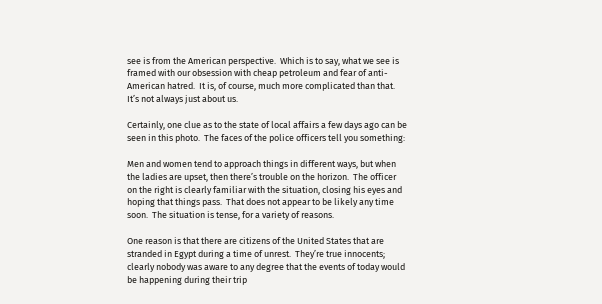see is from the American perspective.  Which is to say, what we see is framed with our obsession with cheap petroleum and fear of anti-American hatred.  It is, of course, much more complicated than that.  It’s not always just about us.

Certainly, one clue as to the state of local affairs a few days ago can be seen in this photo.  The faces of the police officers tell you something:

Men and women tend to approach things in different ways, but when the ladies are upset, then there’s trouble on the horizon.  The officer on the right is clearly familiar with the situation, closing his eyes and hoping that things pass.  That does not appear to be likely any time soon.  The situation is tense, for a variety of reasons.

One reason is that there are citizens of the United States that are stranded in Egypt during a time of unrest.  They’re true innocents; clearly nobody was aware to any degree that the events of today would be happening during their trip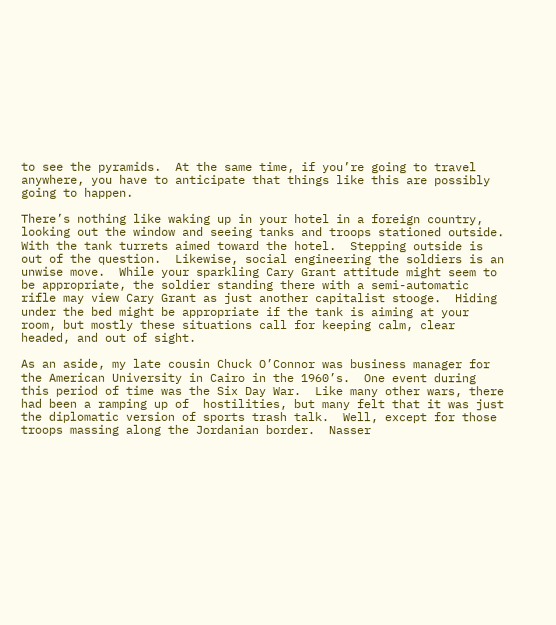to see the pyramids.  At the same time, if you’re going to travel anywhere, you have to anticipate that things like this are possibly going to happen.

There’s nothing like waking up in your hotel in a foreign country, looking out the window and seeing tanks and troops stationed outside.  With the tank turrets aimed toward the hotel.  Stepping outside is out of the question.  Likewise, social engineering the soldiers is an unwise move.  While your sparkling Cary Grant attitude might seem to be appropriate, the soldier standing there with a semi-automatic rifle may view Cary Grant as just another capitalist stooge.  Hiding under the bed might be appropriate if the tank is aiming at your room, but mostly these situations call for keeping calm, clear headed, and out of sight.

As an aside, my late cousin Chuck O’Connor was business manager for the American University in Cairo in the 1960’s.  One event during this period of time was the Six Day War.  Like many other wars, there had been a ramping up of  hostilities, but many felt that it was just the diplomatic version of sports trash talk.  Well, except for those troops massing along the Jordanian border.  Nasser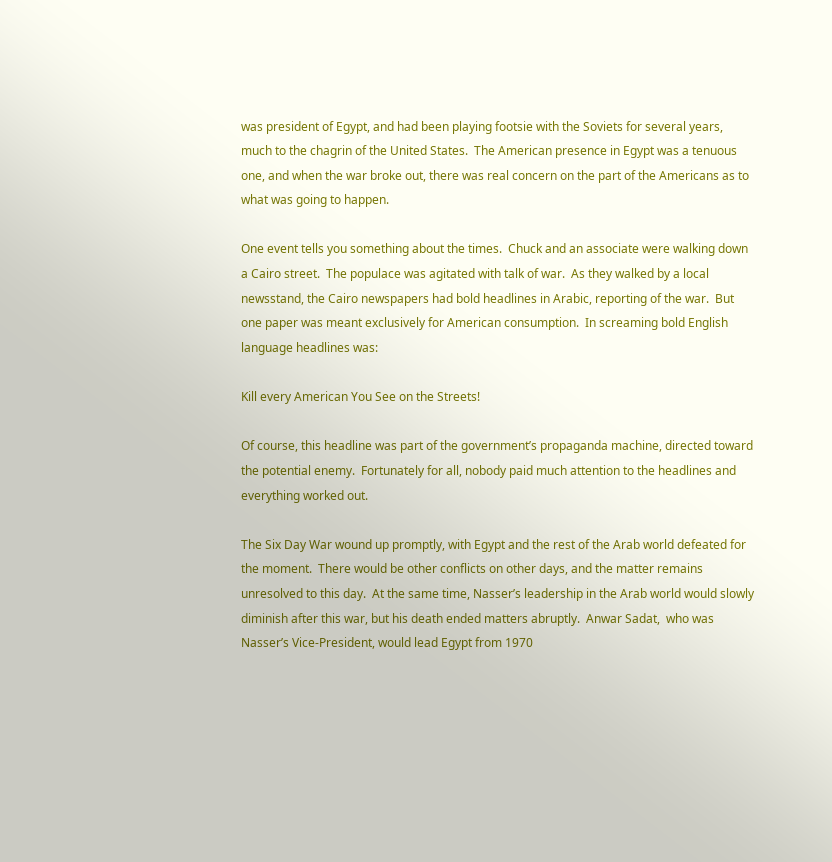was president of Egypt, and had been playing footsie with the Soviets for several years, much to the chagrin of the United States.  The American presence in Egypt was a tenuous one, and when the war broke out, there was real concern on the part of the Americans as to what was going to happen.

One event tells you something about the times.  Chuck and an associate were walking down a Cairo street.  The populace was agitated with talk of war.  As they walked by a local newsstand, the Cairo newspapers had bold headlines in Arabic, reporting of the war.  But one paper was meant exclusively for American consumption.  In screaming bold English language headlines was:

Kill every American You See on the Streets!

Of course, this headline was part of the government’s propaganda machine, directed toward the potential enemy.  Fortunately for all, nobody paid much attention to the headlines and everything worked out.

The Six Day War wound up promptly, with Egypt and the rest of the Arab world defeated for the moment.  There would be other conflicts on other days, and the matter remains unresolved to this day.  At the same time, Nasser’s leadership in the Arab world would slowly diminish after this war, but his death ended matters abruptly.  Anwar Sadat,  who was Nasser’s Vice-President, would lead Egypt from 1970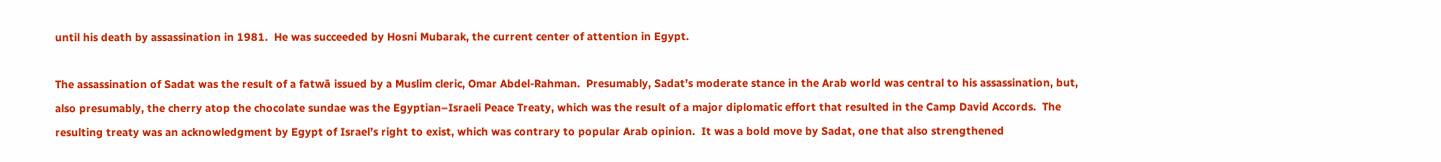until his death by assassination in 1981.  He was succeeded by Hosni Mubarak, the current center of attention in Egypt.

The assassination of Sadat was the result of a fatwā issued by a Muslim cleric, Omar Abdel-Rahman.  Presumably, Sadat’s moderate stance in the Arab world was central to his assassination, but, also presumably, the cherry atop the chocolate sundae was the Egyptian–Israeli Peace Treaty, which was the result of a major diplomatic effort that resulted in the Camp David Accords.  The resulting treaty was an acknowledgment by Egypt of Israel’s right to exist, which was contrary to popular Arab opinion.  It was a bold move by Sadat, one that also strengthened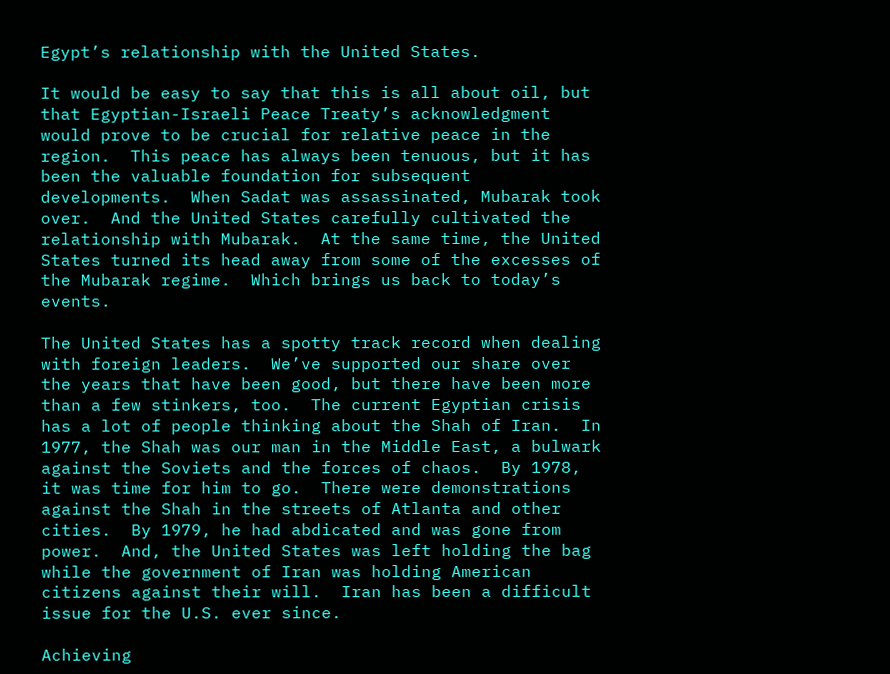Egypt’s relationship with the United States.

It would be easy to say that this is all about oil, but that Egyptian-Israeli Peace Treaty’s acknowledgment would prove to be crucial for relative peace in the region.  This peace has always been tenuous, but it has been the valuable foundation for subsequent developments.  When Sadat was assassinated, Mubarak took over.  And the United States carefully cultivated the relationship with Mubarak.  At the same time, the United States turned its head away from some of the excesses of the Mubarak regime.  Which brings us back to today’s events.

The United States has a spotty track record when dealing with foreign leaders.  We’ve supported our share over the years that have been good, but there have been more than a few stinkers, too.  The current Egyptian crisis has a lot of people thinking about the Shah of Iran.  In 1977, the Shah was our man in the Middle East, a bulwark against the Soviets and the forces of chaos.  By 1978, it was time for him to go.  There were demonstrations against the Shah in the streets of Atlanta and other cities.  By 1979, he had abdicated and was gone from power.  And, the United States was left holding the bag while the government of Iran was holding American citizens against their will.  Iran has been a difficult issue for the U.S. ever since.

Achieving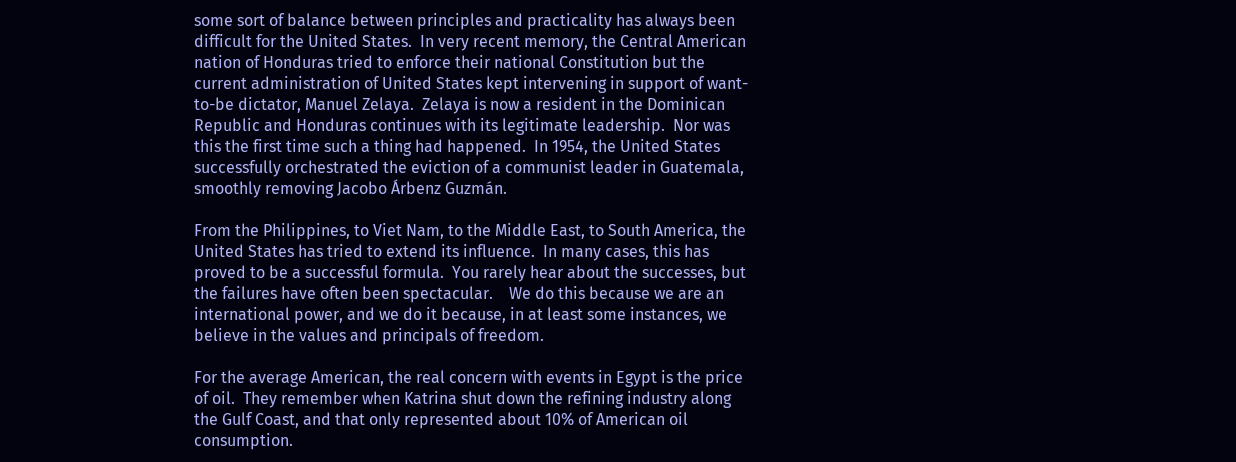some sort of balance between principles and practicality has always been difficult for the United States.  In very recent memory, the Central American nation of Honduras tried to enforce their national Constitution but the current administration of United States kept intervening in support of want-to-be dictator, Manuel Zelaya.  Zelaya is now a resident in the Dominican Republic and Honduras continues with its legitimate leadership.  Nor was this the first time such a thing had happened.  In 1954, the United States successfully orchestrated the eviction of a communist leader in Guatemala, smoothly removing Jacobo Árbenz Guzmán.

From the Philippines, to Viet Nam, to the Middle East, to South America, the United States has tried to extend its influence.  In many cases, this has proved to be a successful formula.  You rarely hear about the successes, but the failures have often been spectacular.    We do this because we are an international power, and we do it because, in at least some instances, we believe in the values and principals of freedom.

For the average American, the real concern with events in Egypt is the price of oil.  They remember when Katrina shut down the refining industry along the Gulf Coast, and that only represented about 10% of American oil consumption.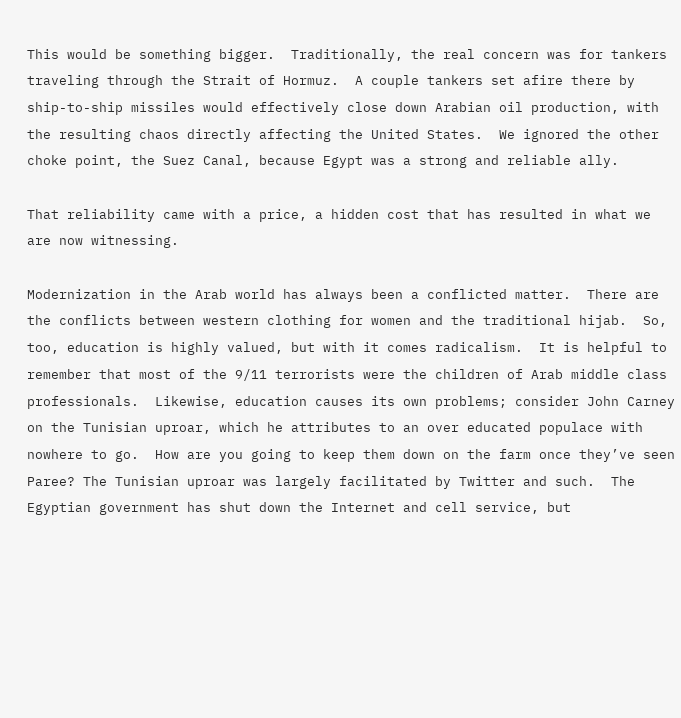This would be something bigger.  Traditionally, the real concern was for tankers traveling through the Strait of Hormuz.  A couple tankers set afire there by ship-to-ship missiles would effectively close down Arabian oil production, with the resulting chaos directly affecting the United States.  We ignored the other choke point, the Suez Canal, because Egypt was a strong and reliable ally.

That reliability came with a price, a hidden cost that has resulted in what we are now witnessing.

Modernization in the Arab world has always been a conflicted matter.  There are the conflicts between western clothing for women and the traditional hijab.  So, too, education is highly valued, but with it comes radicalism.  It is helpful to remember that most of the 9/11 terrorists were the children of Arab middle class professionals.  Likewise, education causes its own problems; consider John Carney on the Tunisian uproar, which he attributes to an over educated populace with nowhere to go.  How are you going to keep them down on the farm once they’ve seen Paree? The Tunisian uproar was largely facilitated by Twitter and such.  The Egyptian government has shut down the Internet and cell service, but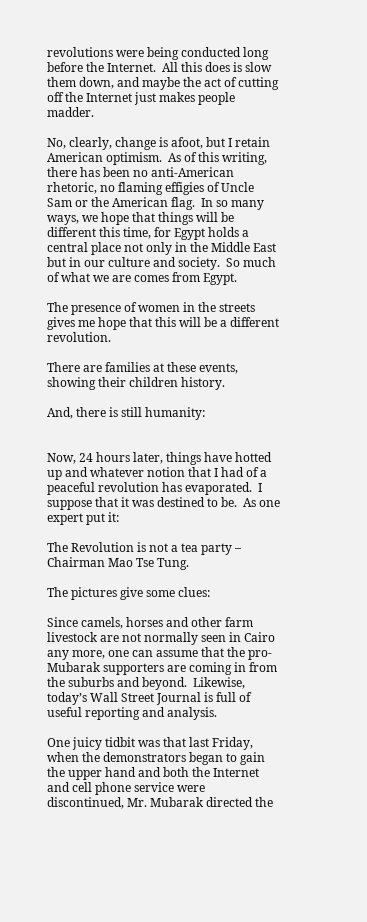revolutions were being conducted long before the Internet.  All this does is slow them down, and maybe the act of cutting off the Internet just makes people madder.

No, clearly, change is afoot, but I retain American optimism.  As of this writing, there has been no anti-American rhetoric, no flaming effigies of Uncle Sam or the American flag.  In so many ways, we hope that things will be different this time, for Egypt holds a central place not only in the Middle East but in our culture and society.  So much of what we are comes from Egypt.

The presence of women in the streets gives me hope that this will be a different revolution.

There are families at these events, showing their children history.

And, there is still humanity:


Now, 24 hours later, things have hotted up and whatever notion that I had of a peaceful revolution has evaporated.  I suppose that it was destined to be.  As one expert put it:

The Revolution is not a tea party –  Chairman Mao Tse Tung.

The pictures give some clues:

Since camels, horses and other farm livestock are not normally seen in Cairo any more, one can assume that the pro-Mubarak supporters are coming in from the suburbs and beyond.  Likewise, today’s Wall Street Journal is full of useful reporting and analysis.

One juicy tidbit was that last Friday, when the demonstrators began to gain the upper hand and both the Internet and cell phone service were discontinued, Mr. Mubarak directed the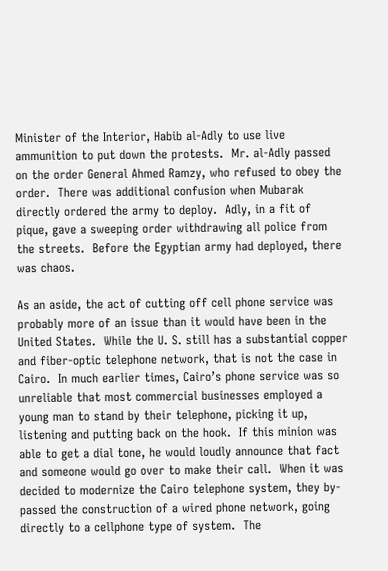Minister of the Interior, Habib al-Adly to use live ammunition to put down the protests.  Mr. al-Adly passed on the order General Ahmed Ramzy, who refused to obey the order.  There was additional confusion when Mubarak directly ordered the army to deploy.  Adly, in a fit of pique, gave a sweeping order withdrawing all police from the streets.  Before the Egyptian army had deployed, there was chaos.

As an aside, the act of cutting off cell phone service was probably more of an issue than it would have been in the United States.  While the U. S. still has a substantial copper and fiber-optic telephone network, that is not the case in Cairo.  In much earlier times, Cairo’s phone service was so unreliable that most commercial businesses employed a young man to stand by their telephone, picking it up, listening and putting back on the hook.  If this minion was able to get a dial tone, he would loudly announce that fact and someone would go over to make their call.  When it was decided to modernize the Cairo telephone system, they by-passed the construction of a wired phone network, going directly to a cellphone type of system.  The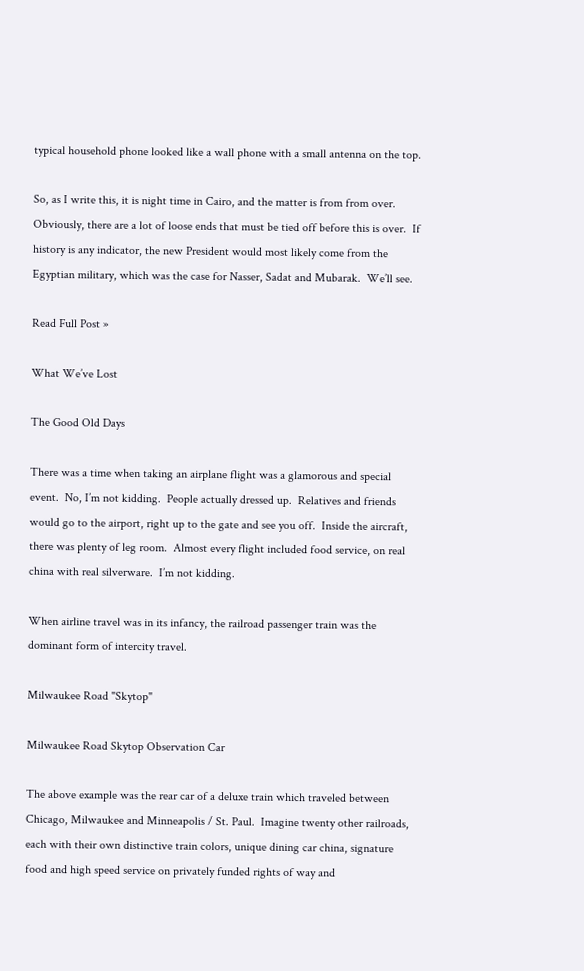typical household phone looked like a wall phone with a small antenna on the top.

So, as I write this, it is night time in Cairo, and the matter is from from over.  Obviously, there are a lot of loose ends that must be tied off before this is over.  If history is any indicator, the new President would most likely come from the Egyptian military, which was the case for Nasser, Sadat and Mubarak.  We’ll see.

Read Full Post »

What We’ve Lost

The Good Old Days

There was a time when taking an airplane flight was a glamorous and special event.  No, I’m not kidding.  People actually dressed up.  Relatives and friends would go to the airport, right up to the gate and see you off.  Inside the aircraft, there was plenty of leg room.  Almost every flight included food service, on real china with real silverware.  I’m not kidding.

When airline travel was in its infancy, the railroad passenger train was the dominant form of intercity travel.

Milwaukee Road "Skytop"

Milwaukee Road Skytop Observation Car

The above example was the rear car of a deluxe train which traveled between Chicago, Milwaukee and Minneapolis / St. Paul.  Imagine twenty other railroads, each with their own distinctive train colors, unique dining car china, signature food and high speed service on privately funded rights of way and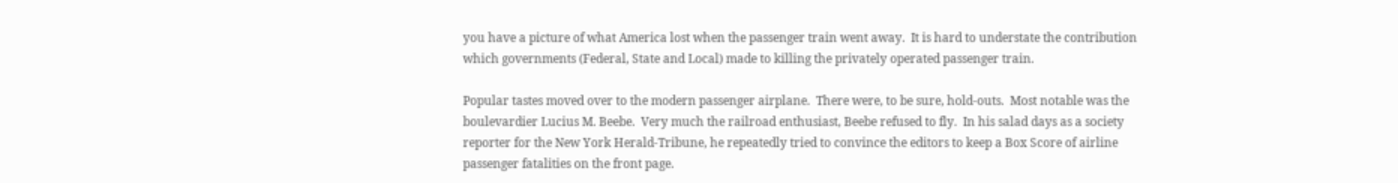you have a picture of what America lost when the passenger train went away.  It is hard to understate the contribution which governments (Federal, State and Local) made to killing the privately operated passenger train.

Popular tastes moved over to the modern passenger airplane.  There were, to be sure, hold-outs.  Most notable was the boulevardier Lucius M. Beebe.  Very much the railroad enthusiast, Beebe refused to fly.  In his salad days as a society reporter for the New York Herald-Tribune, he repeatedly tried to convince the editors to keep a Box Score of airline passenger fatalities on the front page.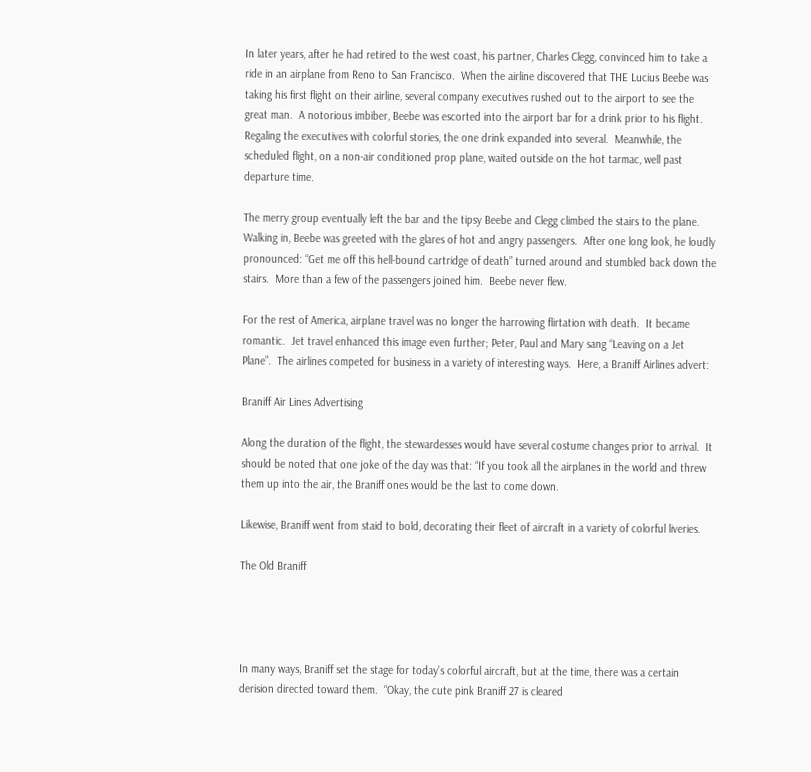In later years, after he had retired to the west coast, his partner, Charles Clegg, convinced him to take a ride in an airplane from Reno to San Francisco.  When the airline discovered that THE Lucius Beebe was taking his first flight on their airline, several company executives rushed out to the airport to see the great man.  A notorious imbiber, Beebe was escorted into the airport bar for a drink prior to his flight.  Regaling the executives with colorful stories, the one drink expanded into several.  Meanwhile, the scheduled flight, on a non-air conditioned prop plane, waited outside on the hot tarmac, well past departure time.

The merry group eventually left the bar and the tipsy Beebe and Clegg climbed the stairs to the plane.  Walking in, Beebe was greeted with the glares of hot and angry passengers.  After one long look, he loudly pronounced: “Get me off this hell-bound cartridge of death” turned around and stumbled back down the stairs.  More than a few of the passengers joined him.  Beebe never flew.

For the rest of America, airplane travel was no longer the harrowing flirtation with death.  It became romantic.  Jet travel enhanced this image even further; Peter, Paul and Mary sang “Leaving on a Jet Plane”.  The airlines competed for business in a variety of interesting ways.  Here, a Braniff Airlines advert:

Braniff Air Lines Advertising

Along the duration of the flight, the stewardesses would have several costume changes prior to arrival.  It should be noted that one joke of the day was that: “If you took all the airplanes in the world and threw them up into the air, the Braniff ones would be the last to come down.

Likewise, Braniff went from staid to bold, decorating their fleet of aircraft in a variety of colorful liveries.

The Old Braniff




In many ways, Braniff set the stage for today’s colorful aircraft, but at the time, there was a certain derision directed toward them.  “Okay, the cute pink Braniff 27 is cleared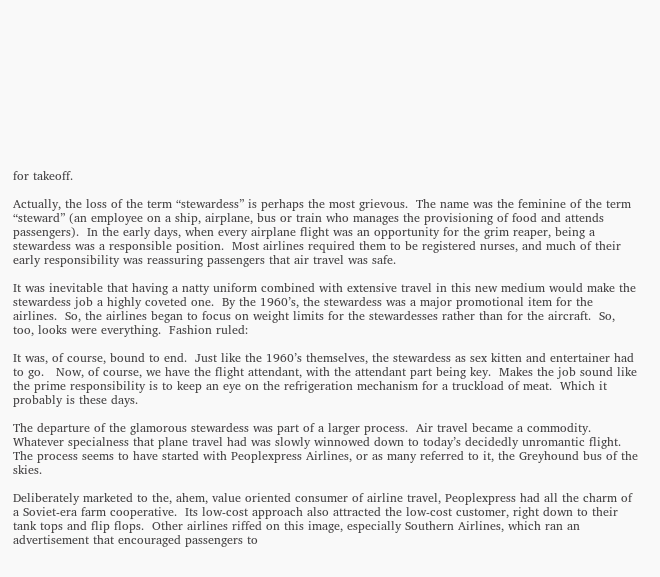for takeoff.

Actually, the loss of the term “stewardess” is perhaps the most grievous.  The name was the feminine of the term “steward” (an employee on a ship, airplane, bus or train who manages the provisioning of food and attends passengers).  In the early days, when every airplane flight was an opportunity for the grim reaper, being a stewardess was a responsible position.  Most airlines required them to be registered nurses, and much of their early responsibility was reassuring passengers that air travel was safe.

It was inevitable that having a natty uniform combined with extensive travel in this new medium would make the stewardess job a highly coveted one.  By the 1960’s, the stewardess was a major promotional item for the airlines.  So, the airlines began to focus on weight limits for the stewardesses rather than for the aircraft.  So, too, looks were everything.  Fashion ruled:

It was, of course, bound to end.  Just like the 1960’s themselves, the stewardess as sex kitten and entertainer had to go.   Now, of course, we have the flight attendant, with the attendant part being key.  Makes the job sound like the prime responsibility is to keep an eye on the refrigeration mechanism for a truckload of meat.  Which it probably is these days.

The departure of the glamorous stewardess was part of a larger process.  Air travel became a commodity.  Whatever specialness that plane travel had was slowly winnowed down to today’s decidedly unromantic flight.  The process seems to have started with Peoplexpress Airlines, or as many referred to it, the Greyhound bus of the skies.

Deliberately marketed to the, ahem, value oriented consumer of airline travel, Peoplexpress had all the charm of a Soviet-era farm cooperative.  Its low-cost approach also attracted the low-cost customer, right down to their tank tops and flip flops.  Other airlines riffed on this image, especially Southern Airlines, which ran an advertisement that encouraged passengers to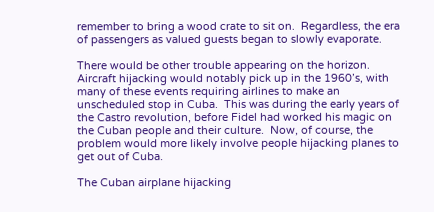remember to bring a wood crate to sit on.  Regardless, the era of passengers as valued guests began to slowly evaporate.

There would be other trouble appearing on the horizon.  Aircraft hijacking would notably pick up in the 1960’s, with many of these events requiring airlines to make an unscheduled stop in Cuba.  This was during the early years of the Castro revolution, before Fidel had worked his magic on the Cuban people and their culture.  Now, of course, the problem would more likely involve people hijacking planes to get out of Cuba.

The Cuban airplane hijacking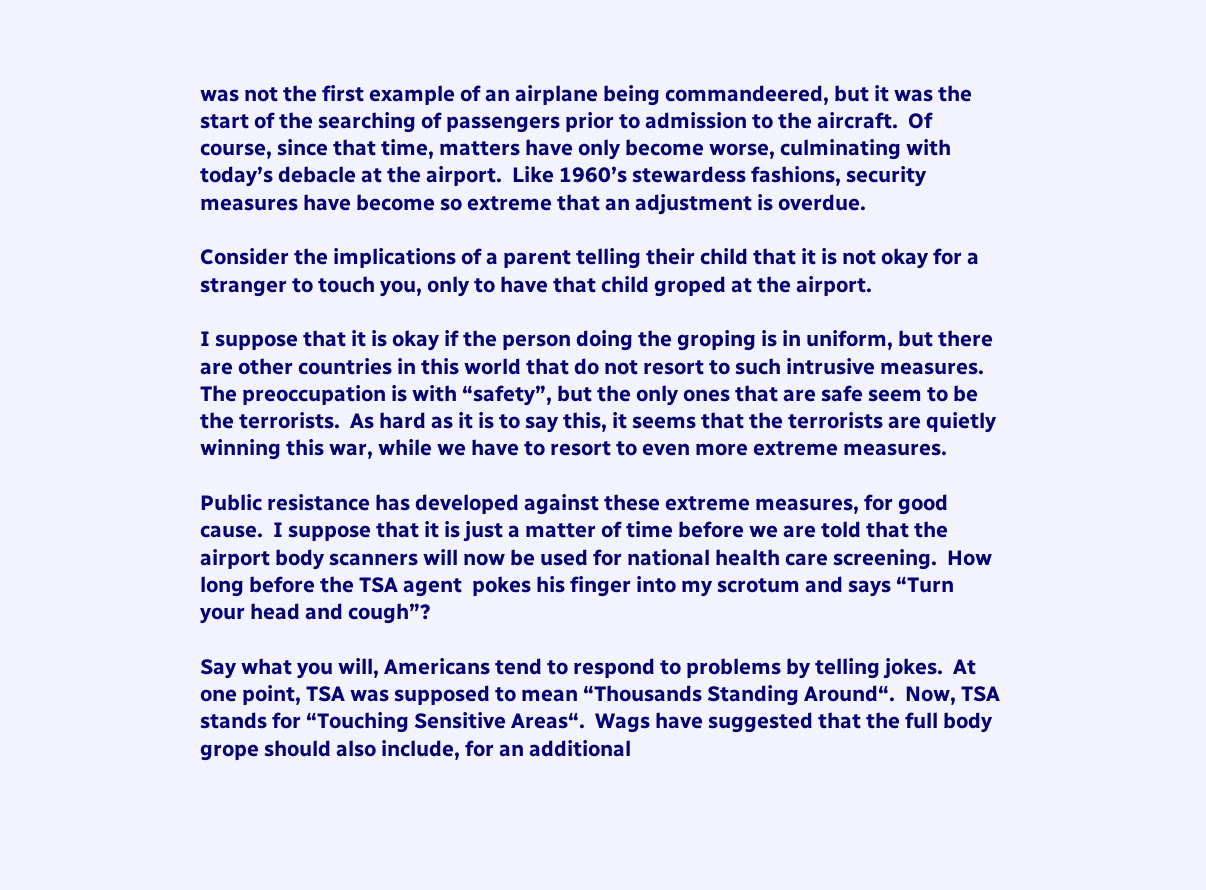was not the first example of an airplane being commandeered, but it was the start of the searching of passengers prior to admission to the aircraft.  Of course, since that time, matters have only become worse, culminating with today’s debacle at the airport.  Like 1960’s stewardess fashions, security measures have become so extreme that an adjustment is overdue.

Consider the implications of a parent telling their child that it is not okay for a stranger to touch you, only to have that child groped at the airport.

I suppose that it is okay if the person doing the groping is in uniform, but there are other countries in this world that do not resort to such intrusive measures.  The preoccupation is with “safety”, but the only ones that are safe seem to be the terrorists.  As hard as it is to say this, it seems that the terrorists are quietly winning this war, while we have to resort to even more extreme measures.

Public resistance has developed against these extreme measures, for good cause.  I suppose that it is just a matter of time before we are told that the airport body scanners will now be used for national health care screening.  How long before the TSA agent  pokes his finger into my scrotum and says “Turn your head and cough”?

Say what you will, Americans tend to respond to problems by telling jokes.  At one point, TSA was supposed to mean “Thousands Standing Around“.  Now, TSA stands for “Touching Sensitive Areas“.  Wags have suggested that the full body grope should also include, for an additional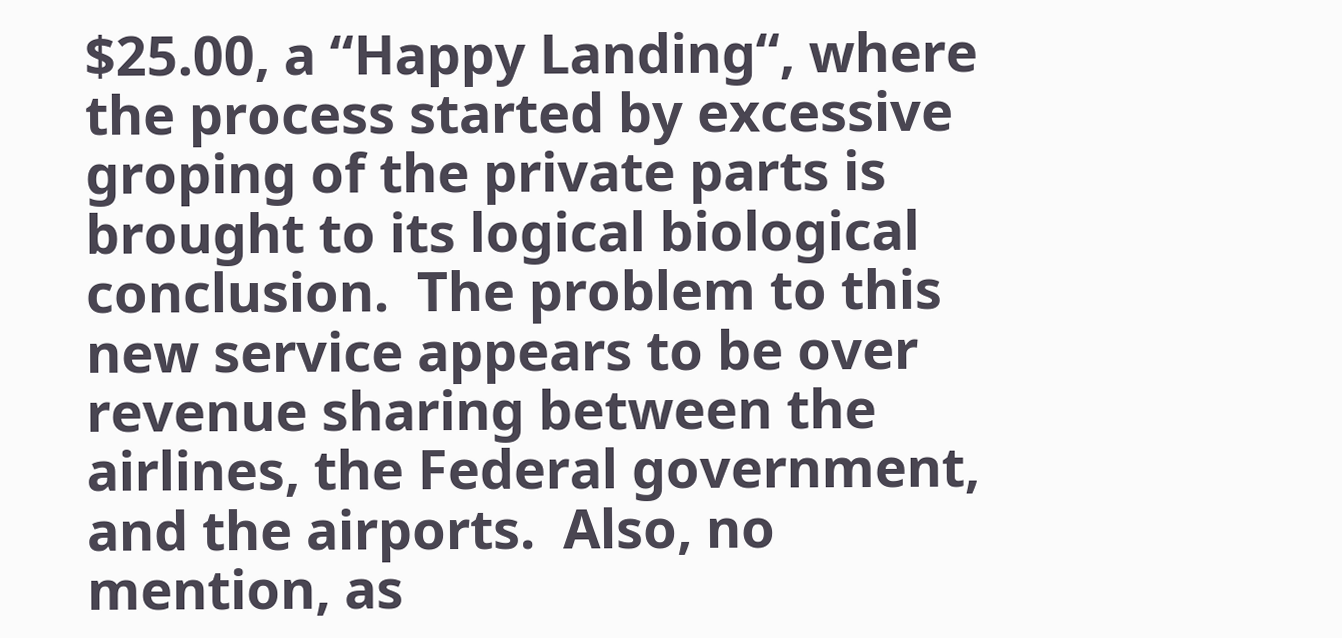$25.00, a “Happy Landing“, where the process started by excessive groping of the private parts is brought to its logical biological conclusion.  The problem to this new service appears to be over revenue sharing between the airlines, the Federal government, and the airports.  Also, no mention, as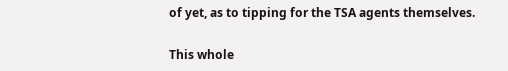of yet, as to tipping for the TSA agents themselves.

This whole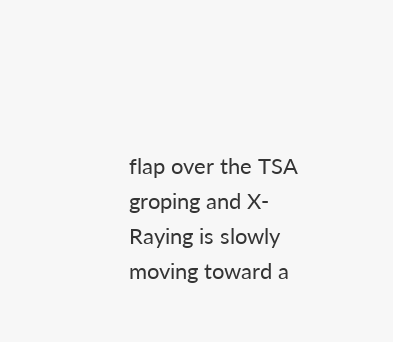flap over the TSA groping and X-Raying is slowly moving toward a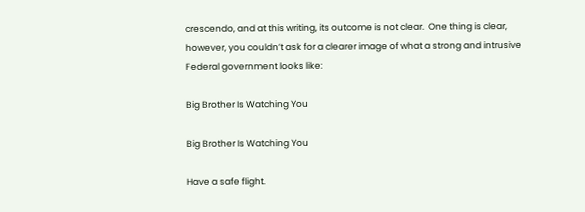crescendo, and at this writing, its outcome is not clear.  One thing is clear, however, you couldn’t ask for a clearer image of what a strong and intrusive Federal government looks like:

Big Brother Is Watching You

Big Brother Is Watching You

Have a safe flight.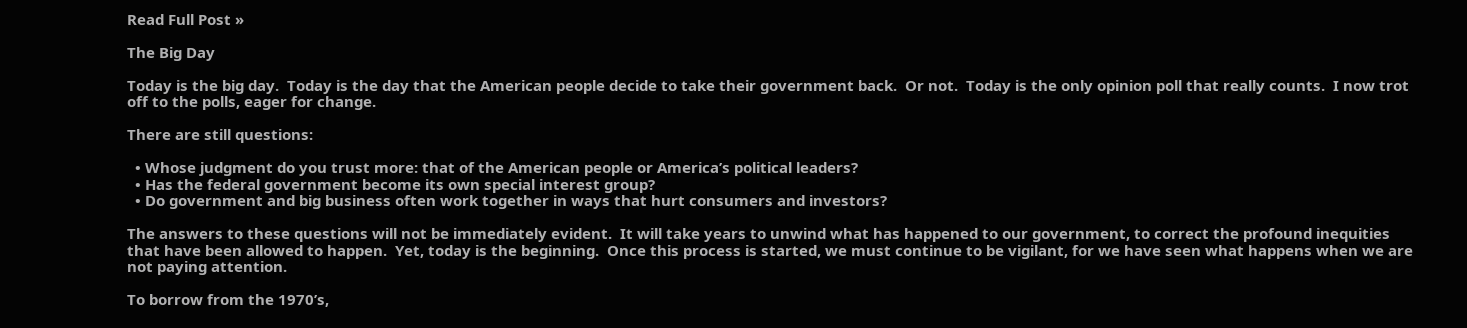Read Full Post »

The Big Day

Today is the big day.  Today is the day that the American people decide to take their government back.  Or not.  Today is the only opinion poll that really counts.  I now trot off to the polls, eager for change.

There are still questions:

  • Whose judgment do you trust more: that of the American people or America’s political leaders?
  • Has the federal government become its own special interest group?
  • Do government and big business often work together in ways that hurt consumers and investors?

The answers to these questions will not be immediately evident.  It will take years to unwind what has happened to our government, to correct the profound inequities that have been allowed to happen.  Yet, today is the beginning.  Once this process is started, we must continue to be vigilant, for we have seen what happens when we are not paying attention.

To borrow from the 1970’s,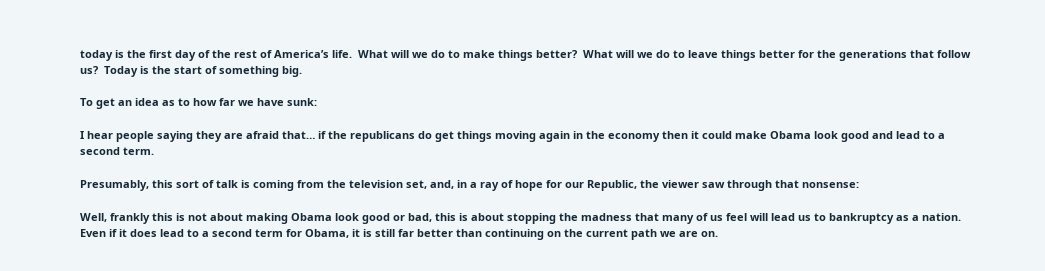today is the first day of the rest of America’s life.  What will we do to make things better?  What will we do to leave things better for the generations that follow us?  Today is the start of something big.

To get an idea as to how far we have sunk:

I hear people saying they are afraid that… if the republicans do get things moving again in the economy then it could make Obama look good and lead to a second term.

Presumably, this sort of talk is coming from the television set, and, in a ray of hope for our Republic, the viewer saw through that nonsense:

Well, frankly this is not about making Obama look good or bad, this is about stopping the madness that many of us feel will lead us to bankruptcy as a nation. Even if it does lead to a second term for Obama, it is still far better than continuing on the current path we are on.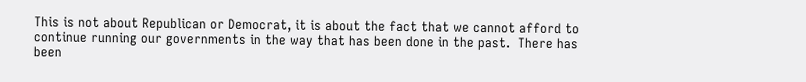This is not about Republican or Democrat, it is about the fact that we cannot afford to continue running our governments in the way that has been done in the past.  There has been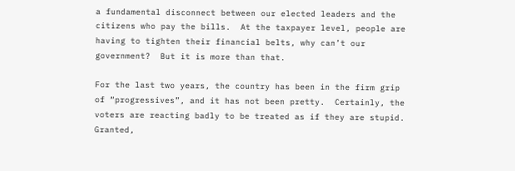a fundamental disconnect between our elected leaders and the citizens who pay the bills.  At the taxpayer level, people are having to tighten their financial belts, why can’t our government?  But it is more than that.

For the last two years, the country has been in the firm grip of “progressives”, and it has not been pretty.  Certainly, the voters are reacting badly to be treated as if they are stupid.  Granted,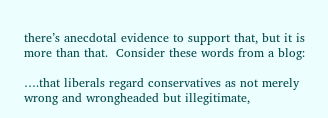there’s anecdotal evidence to support that, but it is more than that.  Consider these words from a blog:

….that liberals regard conservatives as not merely wrong and wrongheaded but illegitimate,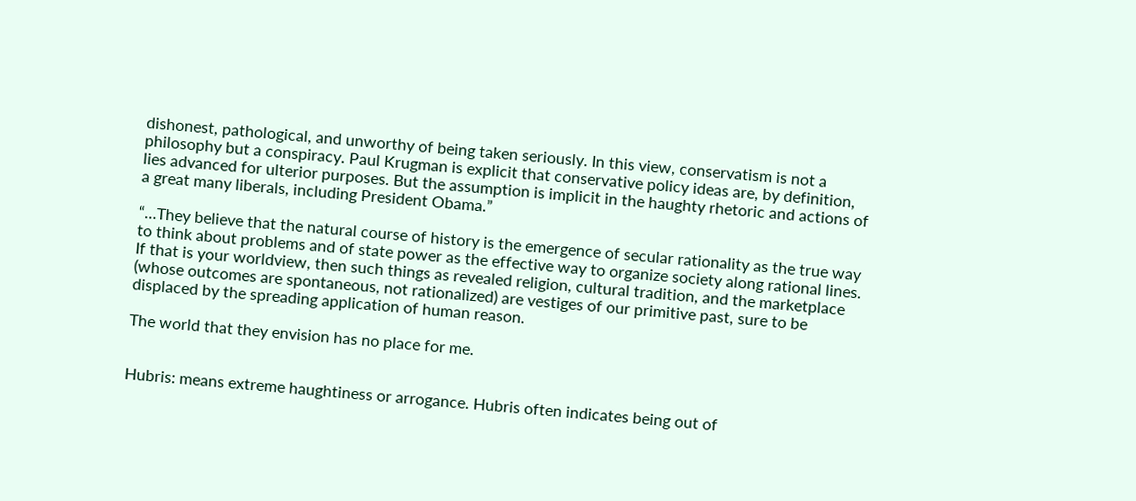dishonest, pathological, and unworthy of being taken seriously. In this view, conservatism is not a philosophy but a conspiracy. Paul Krugman is explicit that conservative policy ideas are, by definition, lies advanced for ulterior purposes. But the assumption is implicit in the haughty rhetoric and actions of a great many liberals, including President Obama.”

“…They believe that the natural course of history is the emergence of secular rationality as the true way to think about problems and of state power as the effective way to organize society along rational lines. If that is your worldview, then such things as revealed religion, cultural tradition, and the marketplace (whose outcomes are spontaneous, not rationalized) are vestiges of our primitive past, sure to be displaced by the spreading application of human reason.

The world that they envision has no place for me.


Hubris: means extreme haughtiness or arrogance. Hubris often indicates being out of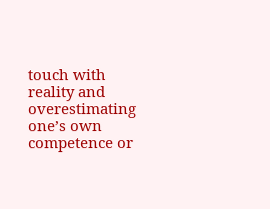touch with reality and overestimating one’s own competence or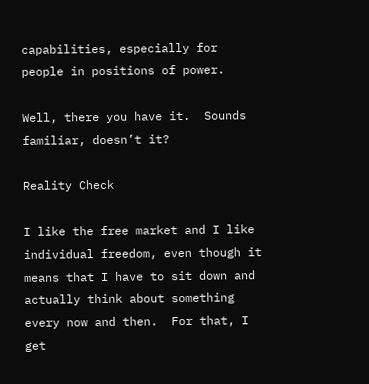capabilities, especially for people in positions of power.

Well, there you have it.  Sounds familiar, doesn’t it?

Reality Check

I like the free market and I like individual freedom, even though it means that I have to sit down and actually think about something every now and then.  For that, I get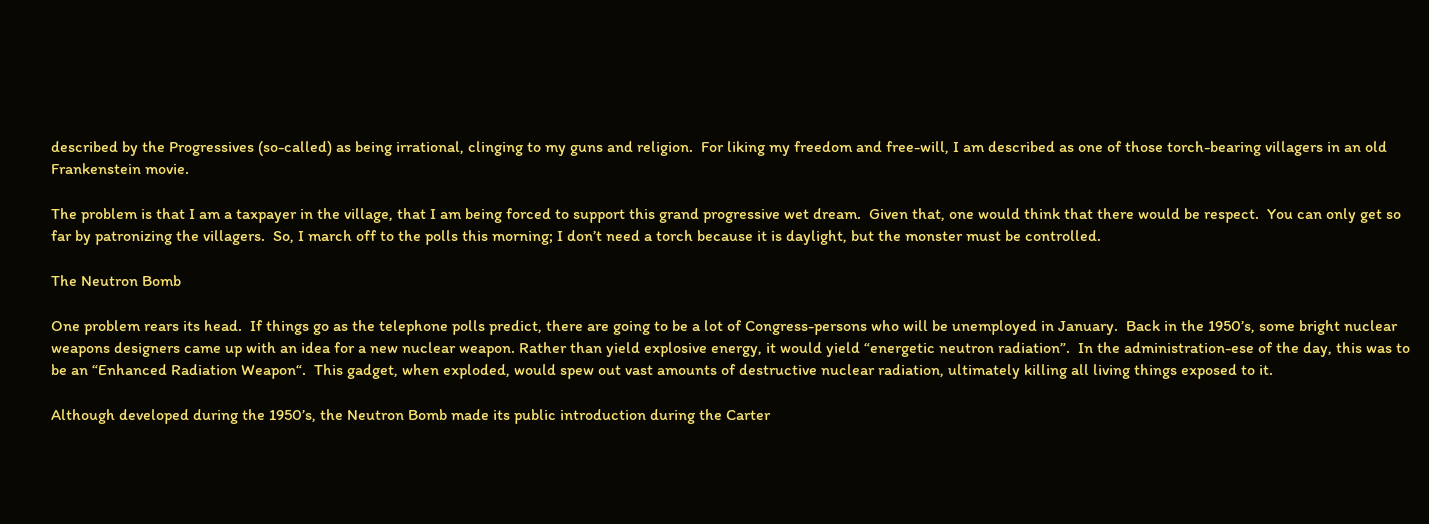described by the Progressives (so-called) as being irrational, clinging to my guns and religion.  For liking my freedom and free-will, I am described as one of those torch-bearing villagers in an old Frankenstein movie.

The problem is that I am a taxpayer in the village, that I am being forced to support this grand progressive wet dream.  Given that, one would think that there would be respect.  You can only get so far by patronizing the villagers.  So, I march off to the polls this morning; I don’t need a torch because it is daylight, but the monster must be controlled.

The Neutron Bomb

One problem rears its head.  If things go as the telephone polls predict, there are going to be a lot of Congress-persons who will be unemployed in January.  Back in the 1950’s, some bright nuclear weapons designers came up with an idea for a new nuclear weapon. Rather than yield explosive energy, it would yield “energetic neutron radiation”.  In the administration-ese of the day, this was to be an “Enhanced Radiation Weapon“.  This gadget, when exploded, would spew out vast amounts of destructive nuclear radiation, ultimately killing all living things exposed to it.

Although developed during the 1950’s, the Neutron Bomb made its public introduction during the Carter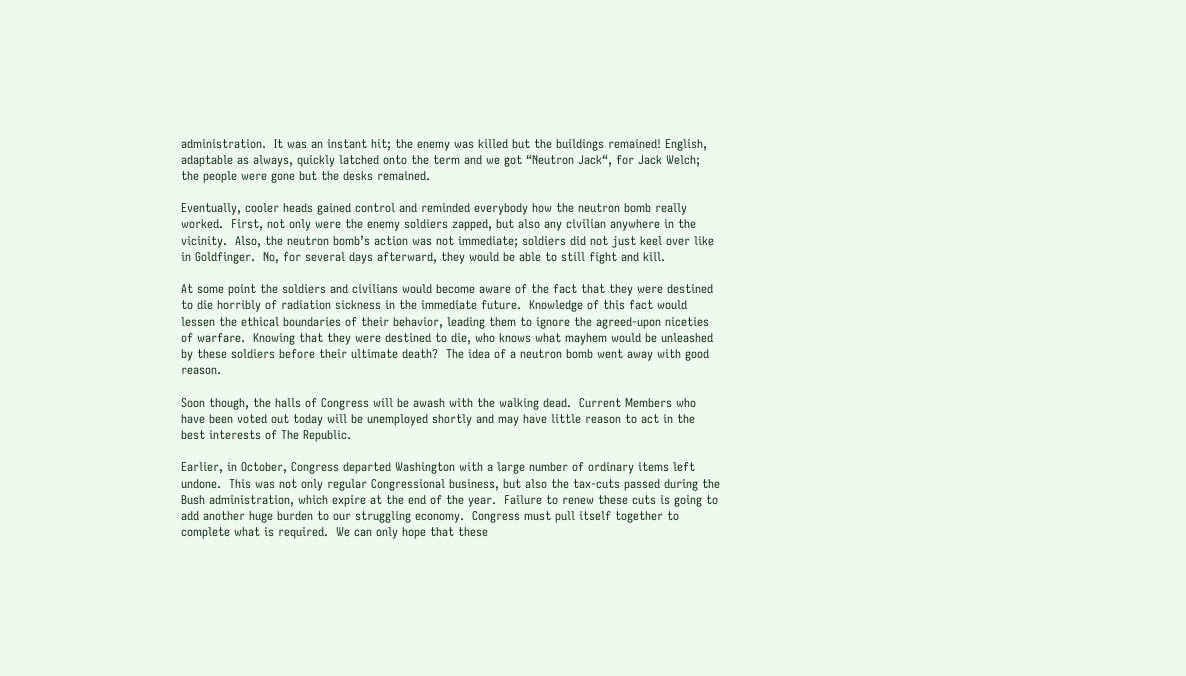administration.  It was an instant hit; the enemy was killed but the buildings remained! English, adaptable as always, quickly latched onto the term and we got “Neutron Jack“, for Jack Welch; the people were gone but the desks remained.

Eventually, cooler heads gained control and reminded everybody how the neutron bomb really worked.  First, not only were the enemy soldiers zapped, but also any civilian anywhere in the vicinity.  Also, the neutron bomb’s action was not immediate; soldiers did not just keel over like in Goldfinger.  No, for several days afterward, they would be able to still fight and kill.

At some point the soldiers and civilians would become aware of the fact that they were destined to die horribly of radiation sickness in the immediate future.  Knowledge of this fact would lessen the ethical boundaries of their behavior, leading them to ignore the agreed-upon niceties of warfare.  Knowing that they were destined to die, who knows what mayhem would be unleashed by these soldiers before their ultimate death?  The idea of a neutron bomb went away with good reason.

Soon though, the halls of Congress will be awash with the walking dead.  Current Members who have been voted out today will be unemployed shortly and may have little reason to act in the best interests of The Republic.

Earlier, in October, Congress departed Washington with a large number of ordinary items left undone.  This was not only regular Congressional business, but also the tax-cuts passed during the Bush administration, which expire at the end of the year.  Failure to renew these cuts is going to add another huge burden to our struggling economy.  Congress must pull itself together to complete what is required.  We can only hope that these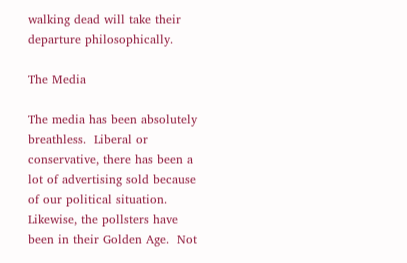walking dead will take their departure philosophically.

The Media

The media has been absolutely breathless.  Liberal or conservative, there has been a lot of advertising sold because of our political situation.  Likewise, the pollsters have been in their Golden Age.  Not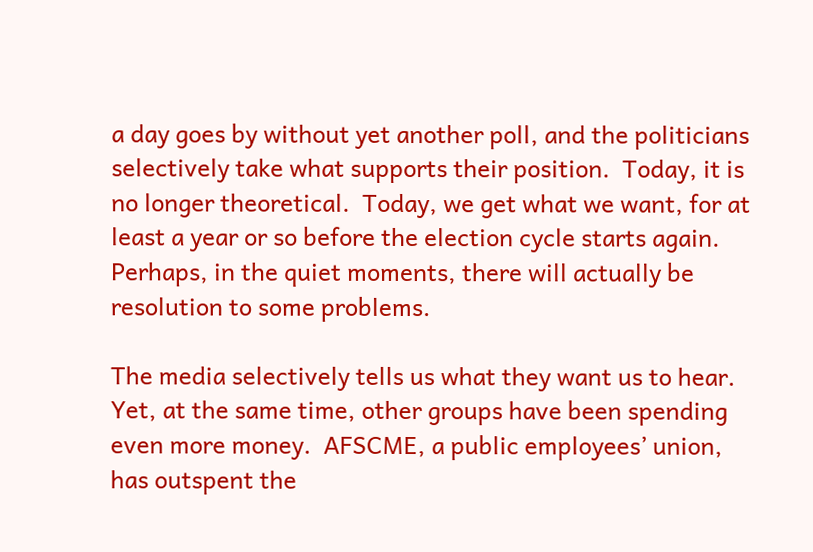a day goes by without yet another poll, and the politicians selectively take what supports their position.  Today, it is no longer theoretical.  Today, we get what we want, for at least a year or so before the election cycle starts again.  Perhaps, in the quiet moments, there will actually be resolution to some problems.

The media selectively tells us what they want us to hear.  Yet, at the same time, other groups have been spending even more money.  AFSCME, a public employees’ union, has outspent the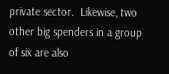private sector.  Likewise, two other big spenders in a group of six are also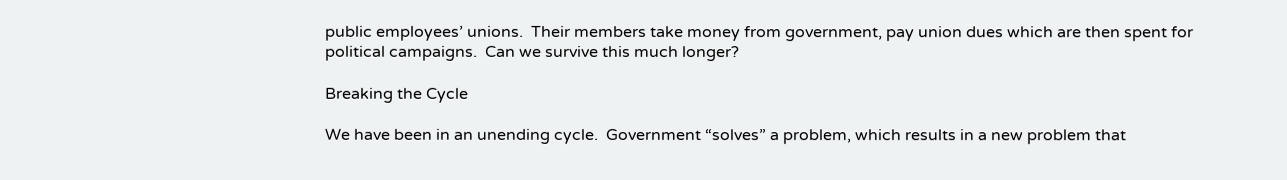public employees’ unions.  Their members take money from government, pay union dues which are then spent for political campaigns.  Can we survive this much longer?

Breaking the Cycle

We have been in an unending cycle.  Government “solves” a problem, which results in a new problem that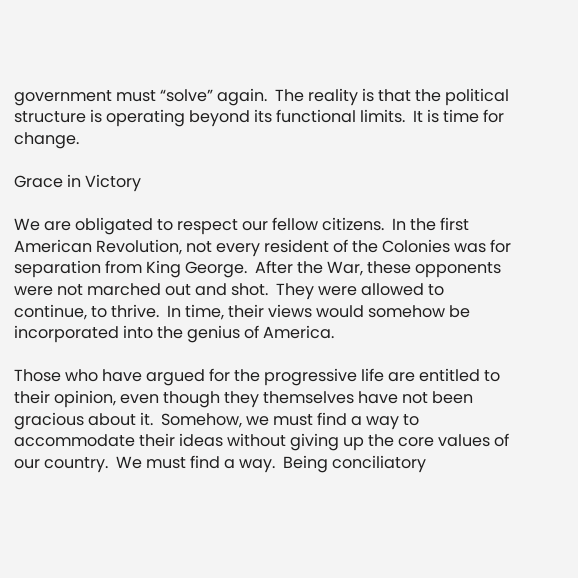government must “solve” again.  The reality is that the political structure is operating beyond its functional limits.  It is time for change.

Grace in Victory

We are obligated to respect our fellow citizens.  In the first American Revolution, not every resident of the Colonies was for separation from King George.  After the War, these opponents were not marched out and shot.  They were allowed to continue, to thrive.  In time, their views would somehow be incorporated into the genius of America.

Those who have argued for the progressive life are entitled to their opinion, even though they themselves have not been gracious about it.  Somehow, we must find a way to accommodate their ideas without giving up the core values of our country.  We must find a way.  Being conciliatory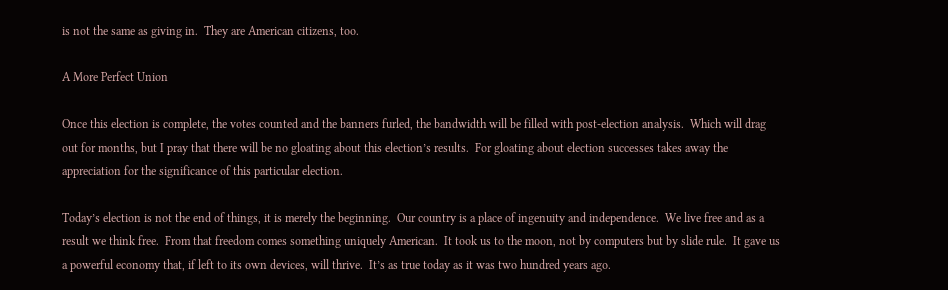is not the same as giving in.  They are American citizens, too.

A More Perfect Union

Once this election is complete, the votes counted and the banners furled, the bandwidth will be filled with post-election analysis.  Which will drag out for months, but I pray that there will be no gloating about this election’s results.  For gloating about election successes takes away the appreciation for the significance of this particular election.

Today’s election is not the end of things, it is merely the beginning.  Our country is a place of ingenuity and independence.  We live free and as a result we think free.  From that freedom comes something uniquely American.  It took us to the moon, not by computers but by slide rule.  It gave us a powerful economy that, if left to its own devices, will thrive.  It’s as true today as it was two hundred years ago.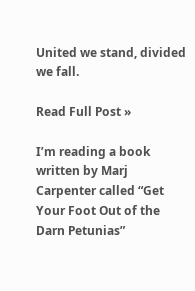United we stand, divided we fall.

Read Full Post »

I’m reading a book written by Marj Carpenter called “Get Your Foot Out of the Darn Petunias”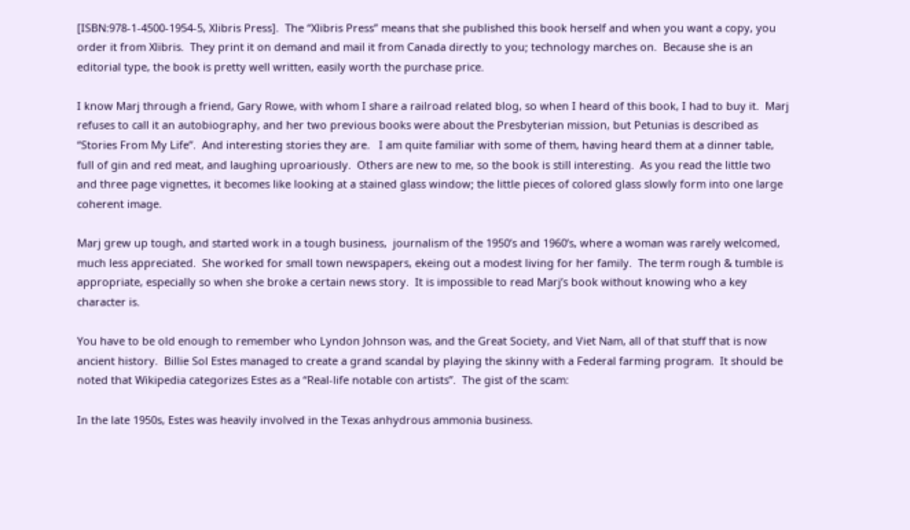[ISBN:978-1-4500-1954-5, Xlibris Press].  The “Xlibris Press” means that she published this book herself and when you want a copy, you order it from Xlibris.  They print it on demand and mail it from Canada directly to you; technology marches on.  Because she is an editorial type, the book is pretty well written, easily worth the purchase price.

I know Marj through a friend, Gary Rowe, with whom I share a railroad related blog, so when I heard of this book, I had to buy it.  Marj refuses to call it an autobiography, and her two previous books were about the Presbyterian mission, but Petunias is described as “Stories From My Life”.  And interesting stories they are.   I am quite familiar with some of them, having heard them at a dinner table, full of gin and red meat, and laughing uproariously.  Others are new to me, so the book is still interesting.  As you read the little two and three page vignettes, it becomes like looking at a stained glass window; the little pieces of colored glass slowly form into one large coherent image.

Marj grew up tough, and started work in a tough business,  journalism of the 1950’s and 1960’s, where a woman was rarely welcomed, much less appreciated.  She worked for small town newspapers, ekeing out a modest living for her family.  The term rough & tumble is appropriate, especially so when she broke a certain news story.  It is impossible to read Marj’s book without knowing who a key character is.

You have to be old enough to remember who Lyndon Johnson was, and the Great Society, and Viet Nam, all of that stuff that is now ancient history.  Billie Sol Estes managed to create a grand scandal by playing the skinny with a Federal farming program.  It should be noted that Wikipedia categorizes Estes as a “Real-life notable con artists”.  The gist of the scam:

In the late 1950s, Estes was heavily involved in the Texas anhydrous ammonia business.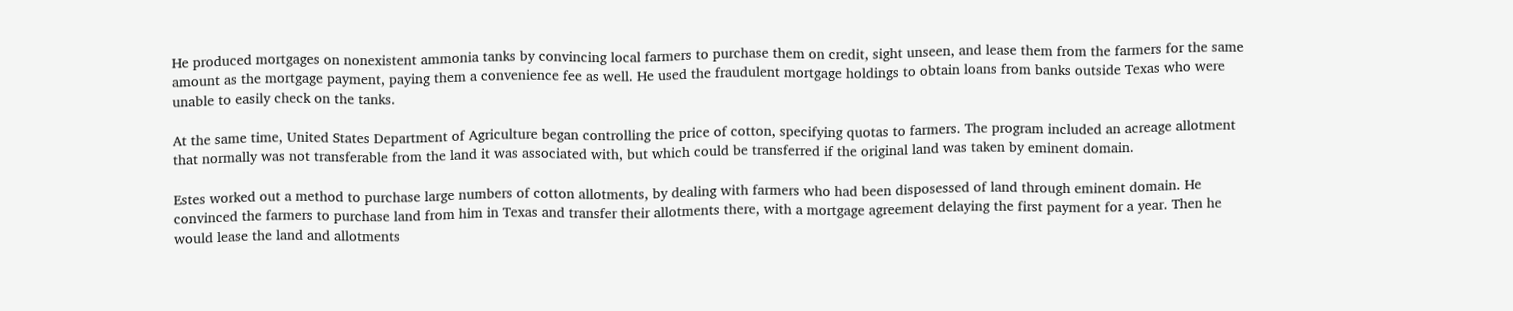He produced mortgages on nonexistent ammonia tanks by convincing local farmers to purchase them on credit, sight unseen, and lease them from the farmers for the same amount as the mortgage payment, paying them a convenience fee as well. He used the fraudulent mortgage holdings to obtain loans from banks outside Texas who were unable to easily check on the tanks.

At the same time, United States Department of Agriculture began controlling the price of cotton, specifying quotas to farmers. The program included an acreage allotment that normally was not transferable from the land it was associated with, but which could be transferred if the original land was taken by eminent domain.

Estes worked out a method to purchase large numbers of cotton allotments, by dealing with farmers who had been disposessed of land through eminent domain. He convinced the farmers to purchase land from him in Texas and transfer their allotments there, with a mortgage agreement delaying the first payment for a year. Then he would lease the land and allotments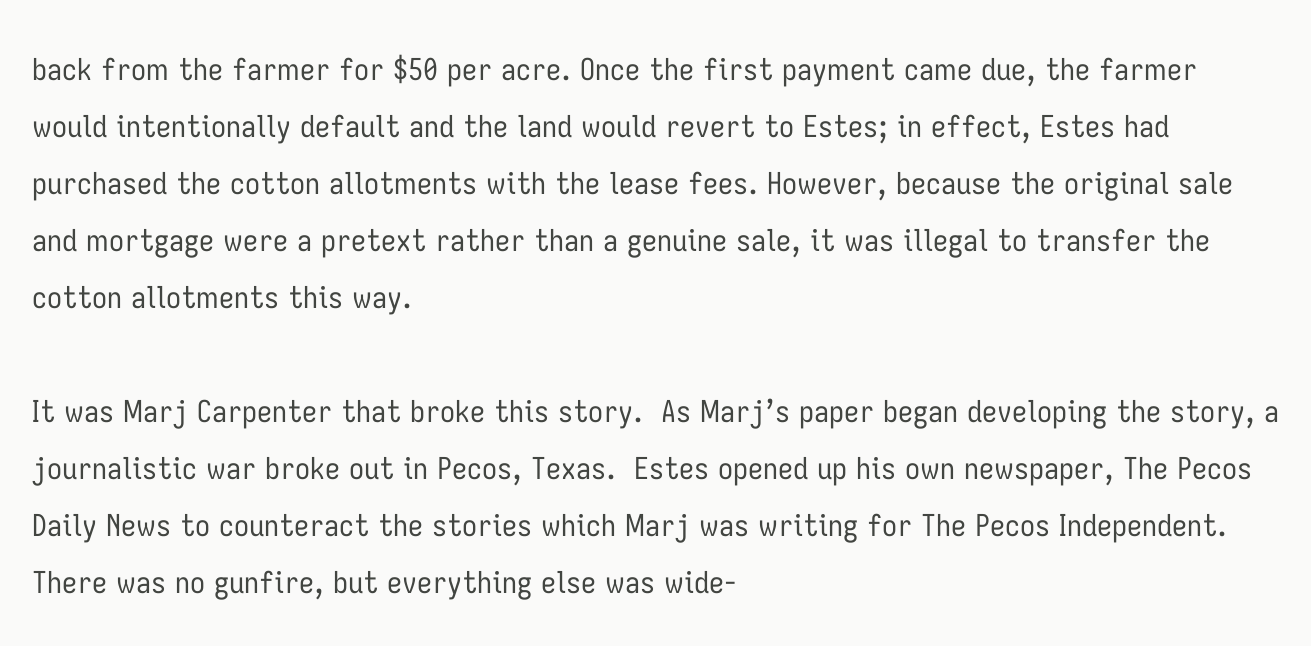back from the farmer for $50 per acre. Once the first payment came due, the farmer would intentionally default and the land would revert to Estes; in effect, Estes had purchased the cotton allotments with the lease fees. However, because the original sale and mortgage were a pretext rather than a genuine sale, it was illegal to transfer the cotton allotments this way.

It was Marj Carpenter that broke this story.  As Marj’s paper began developing the story, a journalistic war broke out in Pecos, Texas.  Estes opened up his own newspaper, The Pecos Daily News to counteract the stories which Marj was writing for The Pecos Independent.  There was no gunfire, but everything else was wide-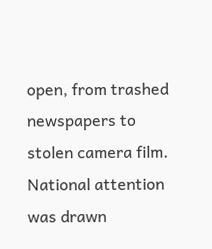open, from trashed newspapers to stolen camera film.  National attention was drawn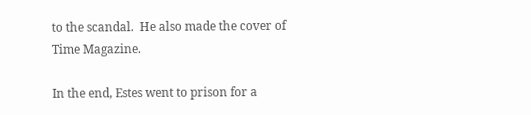to the scandal.  He also made the cover of Time Magazine.

In the end, Estes went to prison for a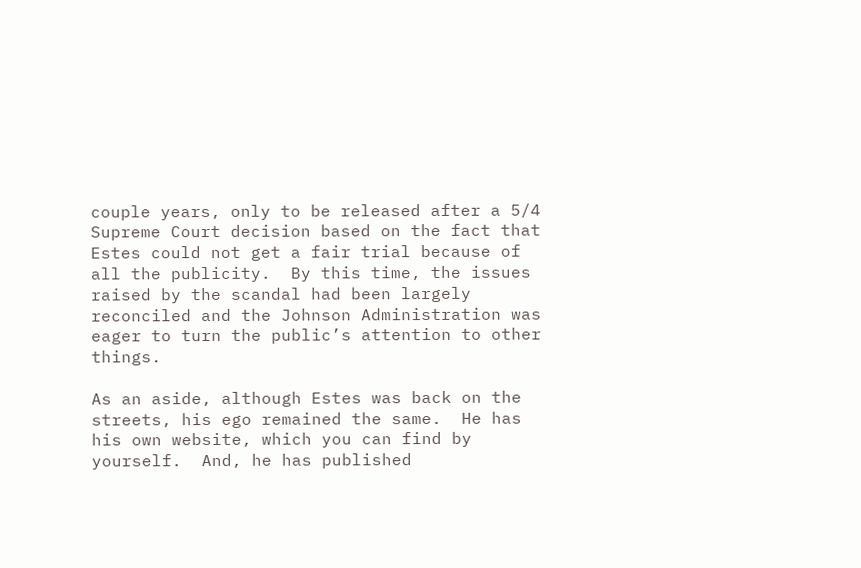couple years, only to be released after a 5/4 Supreme Court decision based on the fact that Estes could not get a fair trial because of all the publicity.  By this time, the issues raised by the scandal had been largely reconciled and the Johnson Administration was eager to turn the public’s attention to other things.

As an aside, although Estes was back on the streets, his ego remained the same.  He has his own website, which you can find by yourself.  And, he has published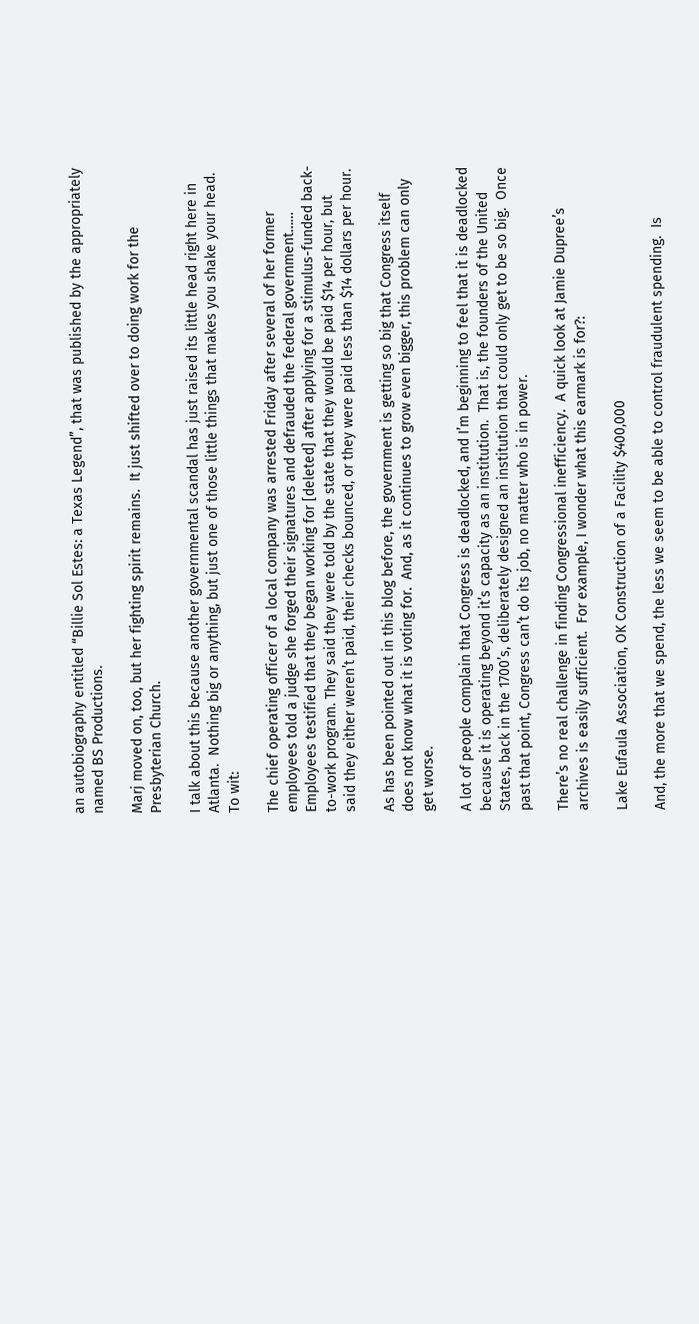an autobiography entitled “Billie Sol Estes: a Texas Legend”, that was published by the appropriately named BS Productions.

Marj moved on, too, but her fighting spirit remains.  It just shifted over to doing work for the Presbyterian Church.

I talk about this because another governmental scandal has just raised its little head right here in Atlanta.  Nothing big or anything, but just one of those little things that makes you shake your head.  To wit:

The chief operating officer of a local company was arrested Friday after several of her former employees told a judge she forged their signatures and defrauded the federal government……  Employees testified that they began working for [deleted] after applying for a stimulus-funded back-to-work program. They said they were told by the state that they would be paid $14 per hour, but said they either weren’t paid, their checks bounced, or they were paid less than $14 dollars per hour.

As has been pointed out in this blog before, the government is getting so big that Congress itself does not know what it is voting for.  And, as it continues to grow even bigger, this problem can only get worse.

A lot of people complain that Congress is deadlocked, and I’m beginning to feel that it is deadlocked because it is operating beyond it’s capacity as an institution.  That is, the founders of the United States, back in the 1700’s, deliberately designed an institution that could only get to be so big.  Once past that point, Congress can’t do its job, no matter who is in power.

There’s no real challenge in finding Congressional inefficiency.  A quick look at Jamie Dupree’s archives is easily sufficient.  For example, I wonder what this earmark is for?:

Lake Eufaula Association, OK Construction of a Facility $400,000

And, the more that we spend, the less we seem to be able to control fraudulent spending.  Is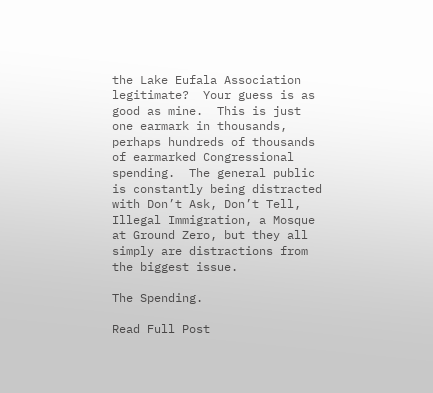the Lake Eufala Association legitimate?  Your guess is as good as mine.  This is just one earmark in thousands, perhaps hundreds of thousands of earmarked Congressional spending.  The general public is constantly being distracted with Don’t Ask, Don’t Tell, Illegal Immigration, a Mosque at Ground Zero, but they all simply are distractions from the biggest issue.

The Spending.

Read Full Post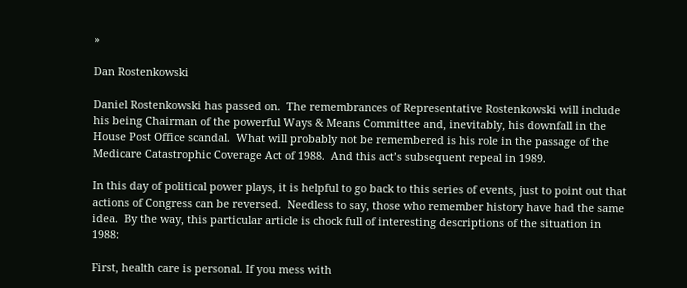»

Dan Rostenkowski

Daniel Rostenkowski has passed on.  The remembrances of Representative Rostenkowski will include his being Chairman of the powerful Ways & Means Committee and, inevitably, his downfall in the House Post Office scandal.  What will probably not be remembered is his role in the passage of the Medicare Catastrophic Coverage Act of 1988.  And this act’s subsequent repeal in 1989.

In this day of political power plays, it is helpful to go back to this series of events, just to point out that actions of Congress can be reversed.  Needless to say, those who remember history have had the same idea.  By the way, this particular article is chock full of interesting descriptions of the situation in 1988:

First, health care is personal. If you mess with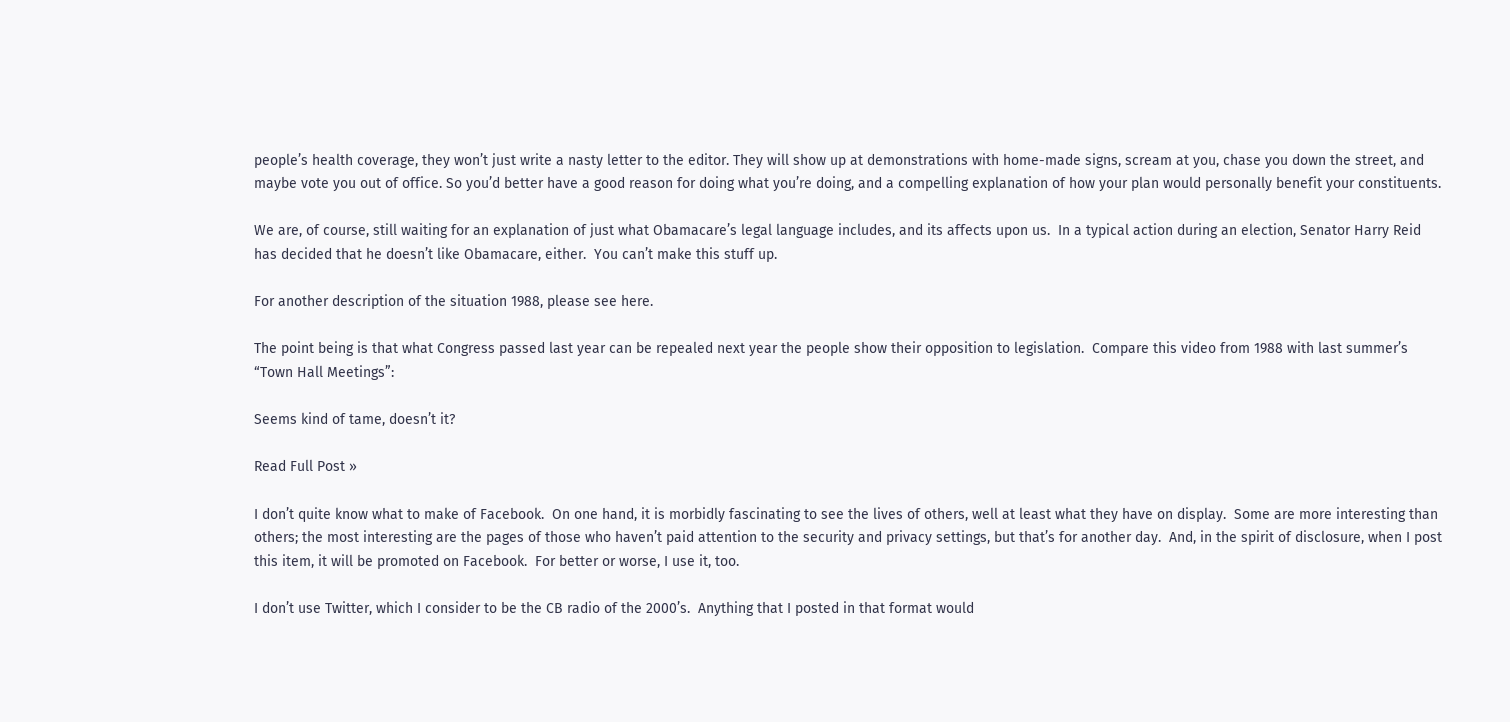people’s health coverage, they won’t just write a nasty letter to the editor. They will show up at demonstrations with home-made signs, scream at you, chase you down the street, and maybe vote you out of office. So you’d better have a good reason for doing what you’re doing, and a compelling explanation of how your plan would personally benefit your constituents.

We are, of course, still waiting for an explanation of just what Obamacare’s legal language includes, and its affects upon us.  In a typical action during an election, Senator Harry Reid has decided that he doesn’t like Obamacare, either.  You can’t make this stuff up.

For another description of the situation 1988, please see here.

The point being is that what Congress passed last year can be repealed next year the people show their opposition to legislation.  Compare this video from 1988 with last summer’s “Town Hall Meetings”:

Seems kind of tame, doesn’t it?

Read Full Post »

I don’t quite know what to make of Facebook.  On one hand, it is morbidly fascinating to see the lives of others, well at least what they have on display.  Some are more interesting than others; the most interesting are the pages of those who haven’t paid attention to the security and privacy settings, but that’s for another day.  And, in the spirit of disclosure, when I post this item, it will be promoted on Facebook.  For better or worse, I use it, too.

I don’t use Twitter, which I consider to be the CB radio of the 2000’s.  Anything that I posted in that format would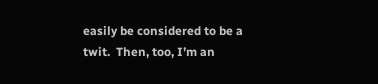easily be considered to be a twit.  Then, too, I’m an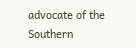advocate of the Southern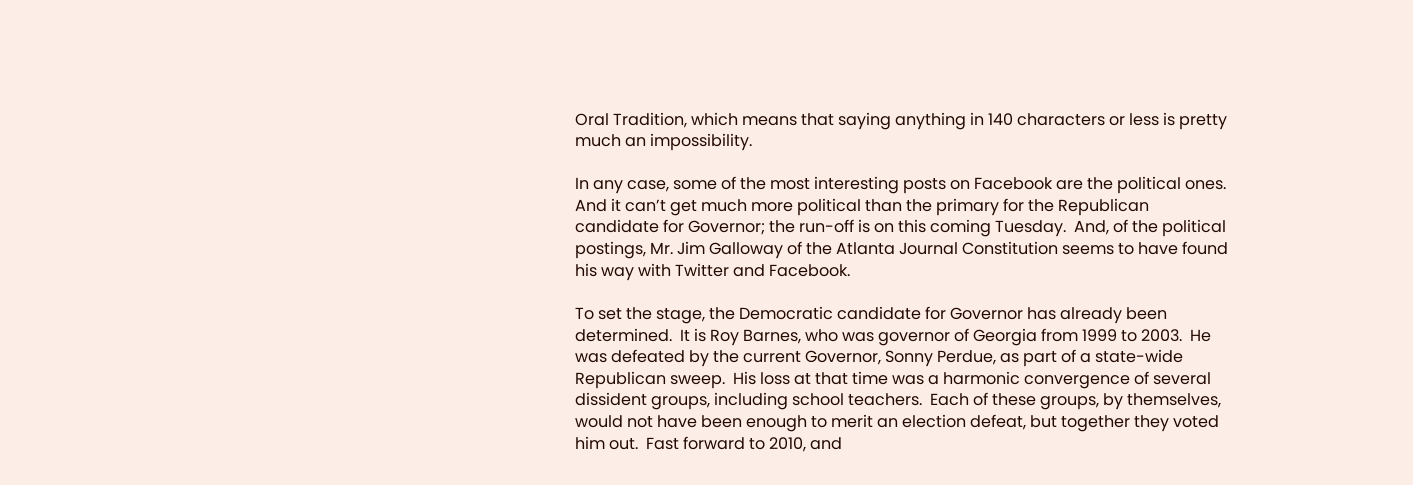Oral Tradition, which means that saying anything in 140 characters or less is pretty much an impossibility.

In any case, some of the most interesting posts on Facebook are the political ones. And it can’t get much more political than the primary for the Republican candidate for Governor; the run-off is on this coming Tuesday.  And, of the political postings, Mr. Jim Galloway of the Atlanta Journal Constitution seems to have found his way with Twitter and Facebook.

To set the stage, the Democratic candidate for Governor has already been determined.  It is Roy Barnes, who was governor of Georgia from 1999 to 2003.  He was defeated by the current Governor, Sonny Perdue, as part of a state-wide Republican sweep.  His loss at that time was a harmonic convergence of several dissident groups, including school teachers.  Each of these groups, by themselves, would not have been enough to merit an election defeat, but together they voted him out.  Fast forward to 2010, and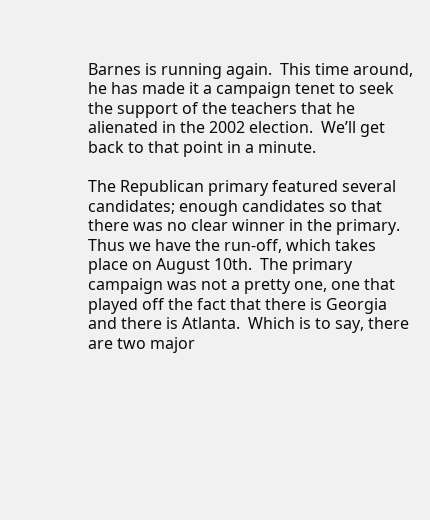Barnes is running again.  This time around, he has made it a campaign tenet to seek the support of the teachers that he alienated in the 2002 election.  We’ll get back to that point in a minute.

The Republican primary featured several candidates; enough candidates so that there was no clear winner in the primary.  Thus we have the run-off, which takes place on August 10th.  The primary campaign was not a pretty one, one that played off the fact that there is Georgia and there is Atlanta.  Which is to say, there are two major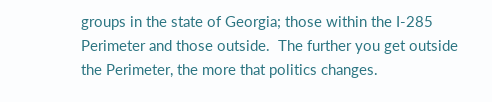groups in the state of Georgia; those within the I-285 Perimeter and those outside.  The further you get outside the Perimeter, the more that politics changes.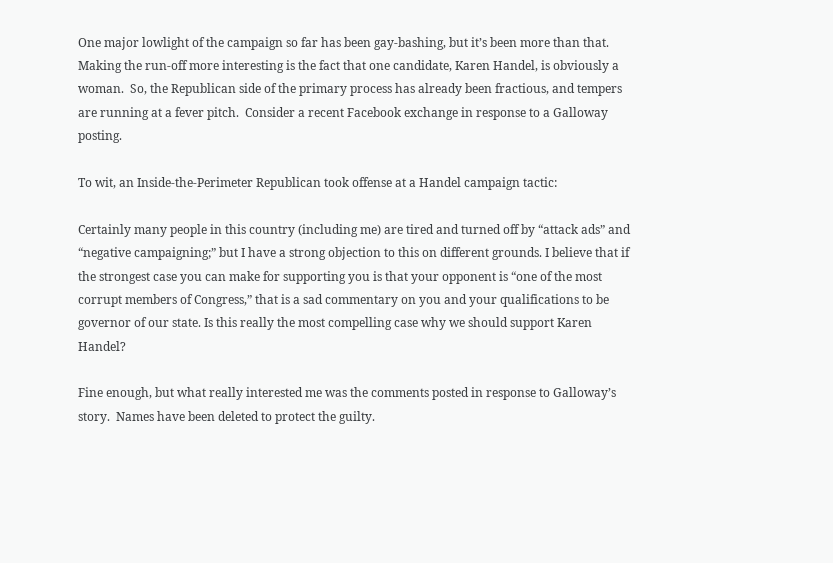One major lowlight of the campaign so far has been gay-bashing, but it’s been more than that.  Making the run-off more interesting is the fact that one candidate, Karen Handel, is obviously a woman.  So, the Republican side of the primary process has already been fractious, and tempers are running at a fever pitch.  Consider a recent Facebook exchange in response to a Galloway posting.

To wit, an Inside-the-Perimeter Republican took offense at a Handel campaign tactic:

Certainly many people in this country (including me) are tired and turned off by “attack ads” and “negative campaigning;” but I have a strong objection to this on different grounds. I believe that if the strongest case you can make for supporting you is that your opponent is “one of the most corrupt members of Congress,” that is a sad commentary on you and your qualifications to be governor of our state. Is this really the most compelling case why we should support Karen Handel?

Fine enough, but what really interested me was the comments posted in response to Galloway’s story.  Names have been deleted to protect the guilty.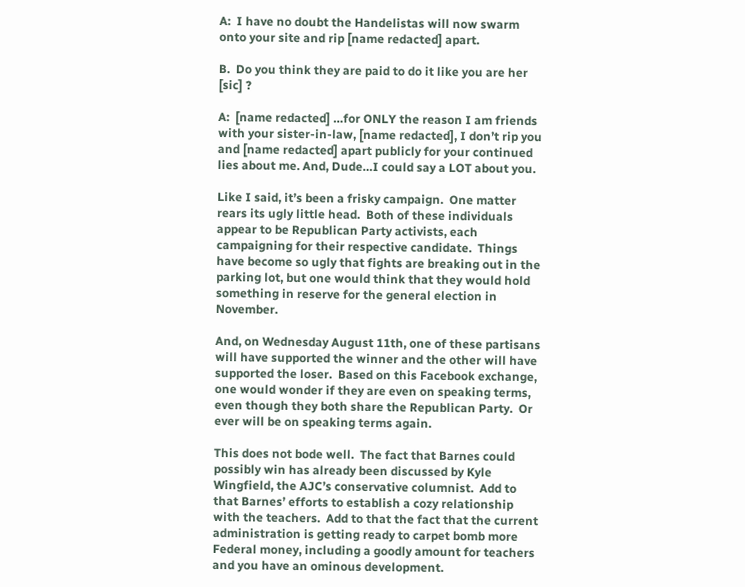A:  I have no doubt the Handelistas will now swarm onto your site and rip [name redacted] apart.

B.  Do you think they are paid to do it like you are her [sic] ?

A:  [name redacted] …for ONLY the reason I am friends with your sister-in-law, [name redacted], I don’t rip you and [name redacted] apart publicly for your continued lies about me. And, Dude…I could say a LOT about you.

Like I said, it’s been a frisky campaign.  One matter rears its ugly little head.  Both of these individuals appear to be Republican Party activists, each campaigning for their respective candidate.  Things have become so ugly that fights are breaking out in the parking lot, but one would think that they would hold something in reserve for the general election in November.

And, on Wednesday August 11th, one of these partisans will have supported the winner and the other will have supported the loser.  Based on this Facebook exchange, one would wonder if they are even on speaking terms, even though they both share the Republican Party.  Or ever will be on speaking terms again.

This does not bode well.  The fact that Barnes could possibly win has already been discussed by Kyle Wingfield, the AJC’s conservative columnist.  Add to that Barnes’ efforts to establish a cozy relationship with the teachers.  Add to that the fact that the current administration is getting ready to carpet bomb more Federal money, including a goodly amount for teachers and you have an ominous development.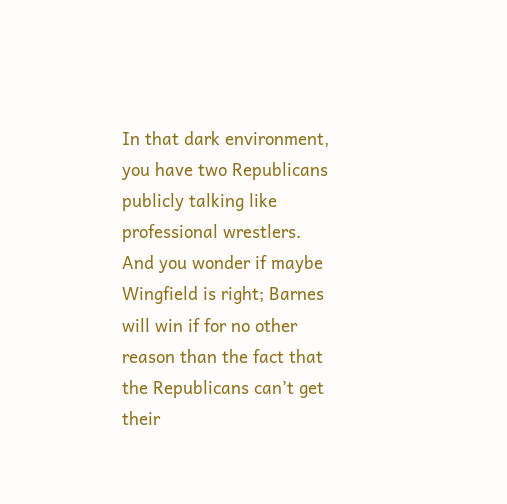In that dark environment, you have two Republicans publicly talking like professional wrestlers.  And you wonder if maybe Wingfield is right; Barnes will win if for no other reason than the fact that the Republicans can’t get their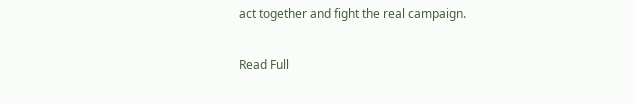act together and fight the real campaign.

Read Full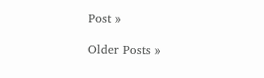Post »

Older Posts »